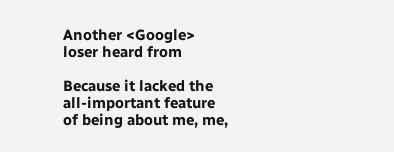Another <Google> loser heard from

Because it lacked the all-important feature of being about me, me,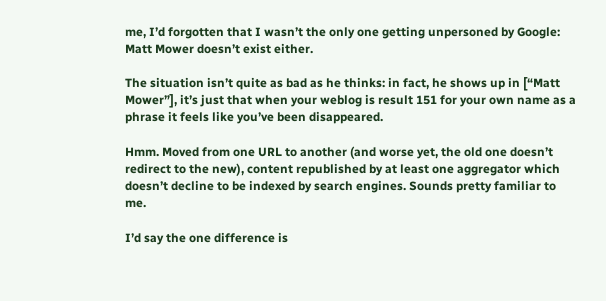me, I’d forgotten that I wasn’t the only one getting unpersoned by Google: Matt Mower doesn’t exist either.

The situation isn’t quite as bad as he thinks: in fact, he shows up in [“Matt Mower”], it’s just that when your weblog is result 151 for your own name as a phrase it feels like you’ve been disappeared.

Hmm. Moved from one URL to another (and worse yet, the old one doesn’t redirect to the new), content republished by at least one aggregator which doesn’t decline to be indexed by search engines. Sounds pretty familiar to me.

I’d say the one difference is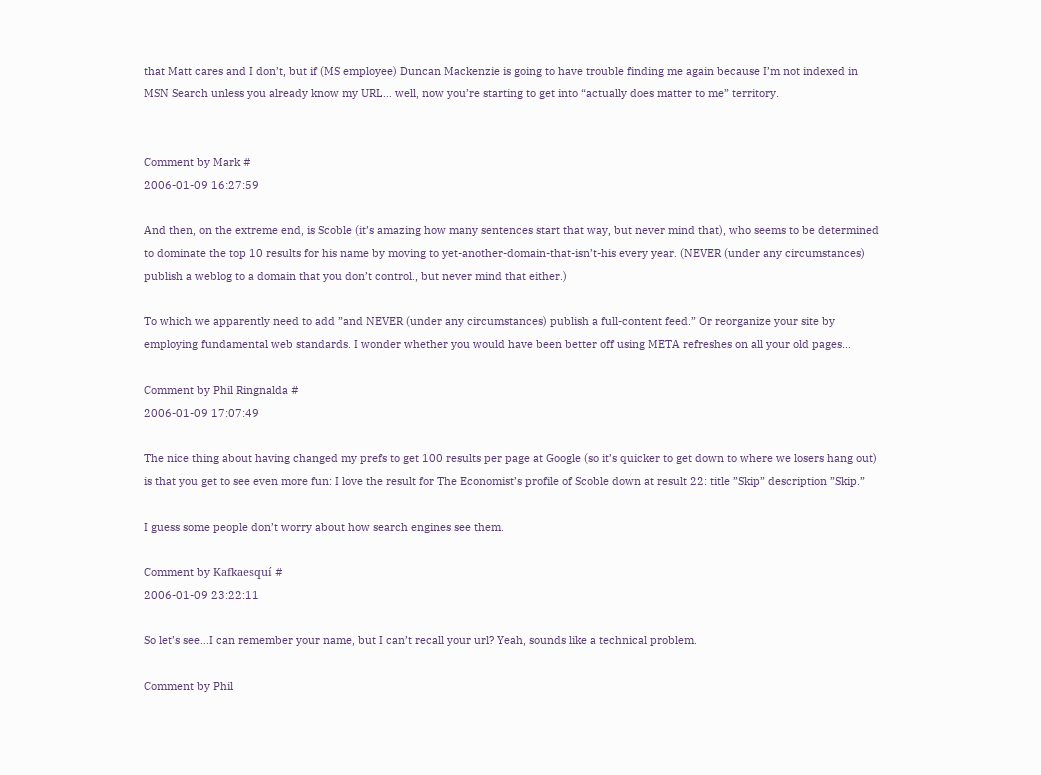that Matt cares and I don’t, but if (MS employee) Duncan Mackenzie is going to have trouble finding me again because I’m not indexed in MSN Search unless you already know my URL… well, now you’re starting to get into “actually does matter to me” territory.


Comment by Mark #
2006-01-09 16:27:59

And then, on the extreme end, is Scoble (it’s amazing how many sentences start that way, but never mind that), who seems to be determined to dominate the top 10 results for his name by moving to yet-another-domain-that-isn’t-his every year. (NEVER (under any circumstances) publish a weblog to a domain that you don’t control., but never mind that either.)

To which we apparently need to add ”and NEVER (under any circumstances) publish a full-content feed.” Or reorganize your site by employing fundamental web standards. I wonder whether you would have been better off using META refreshes on all your old pages…

Comment by Phil Ringnalda #
2006-01-09 17:07:49

The nice thing about having changed my prefs to get 100 results per page at Google (so it’s quicker to get down to where we losers hang out) is that you get to see even more fun: I love the result for The Economist’s profile of Scoble down at result 22: title ”Skip” description ”Skip.”

I guess some people don’t worry about how search engines see them.

Comment by Kafkaesquí #
2006-01-09 23:22:11

So let’s see…I can remember your name, but I can’t recall your url? Yeah, sounds like a technical problem.

Comment by Phil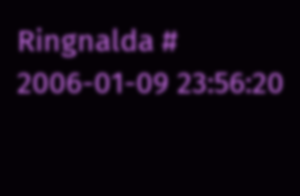Ringnalda #
2006-01-09 23:56:20